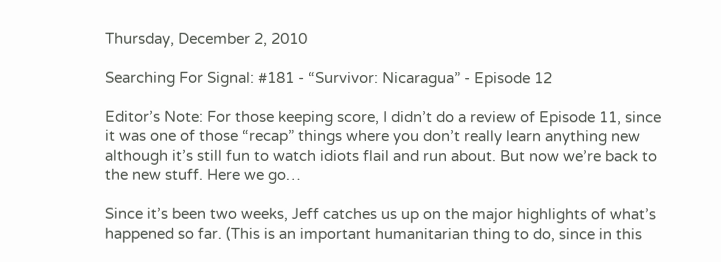Thursday, December 2, 2010

Searching For Signal: #181 - “Survivor: Nicaragua” - Episode 12

Editor’s Note: For those keeping score, I didn’t do a review of Episode 11, since it was one of those “recap” things where you don’t really learn anything new although it’s still fun to watch idiots flail and run about. But now we’re back to the new stuff. Here we go…

Since it’s been two weeks, Jeff catches us up on the major highlights of what’s happened so far. (This is an important humanitarian thing to do, since in this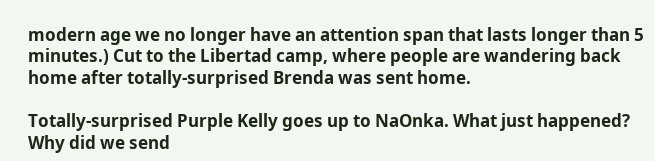modern age we no longer have an attention span that lasts longer than 5 minutes.) Cut to the Libertad camp, where people are wandering back home after totally-surprised Brenda was sent home.

Totally-surprised Purple Kelly goes up to NaOnka. What just happened? Why did we send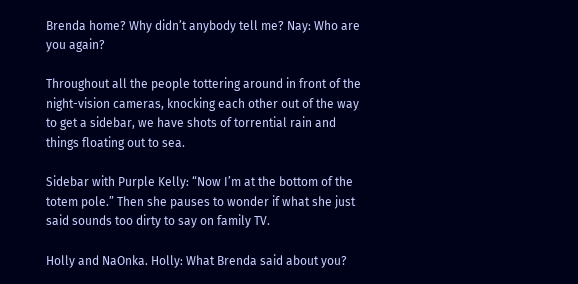Brenda home? Why didn’t anybody tell me? Nay: Who are you again?

Throughout all the people tottering around in front of the night-vision cameras, knocking each other out of the way to get a sidebar, we have shots of torrential rain and things floating out to sea.

Sidebar with Purple Kelly: “Now I’m at the bottom of the totem pole.” Then she pauses to wonder if what she just said sounds too dirty to say on family TV.

Holly and NaOnka. Holly: What Brenda said about you?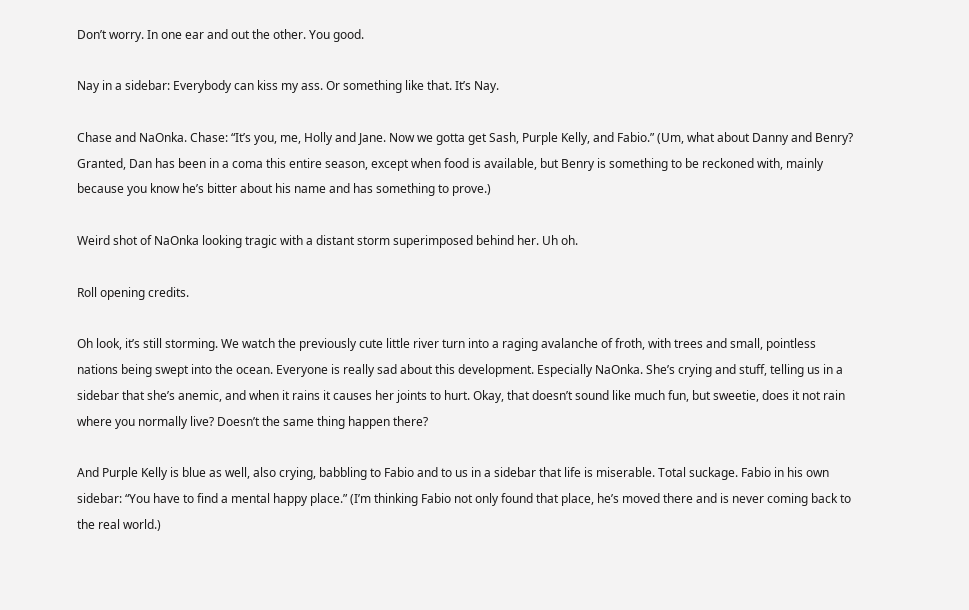Don’t worry. In one ear and out the other. You good.

Nay in a sidebar: Everybody can kiss my ass. Or something like that. It’s Nay.

Chase and NaOnka. Chase: “It’s you, me, Holly and Jane. Now we gotta get Sash, Purple Kelly, and Fabio.” (Um, what about Danny and Benry? Granted, Dan has been in a coma this entire season, except when food is available, but Benry is something to be reckoned with, mainly because you know he’s bitter about his name and has something to prove.)

Weird shot of NaOnka looking tragic with a distant storm superimposed behind her. Uh oh.

Roll opening credits.

Oh look, it’s still storming. We watch the previously cute little river turn into a raging avalanche of froth, with trees and small, pointless nations being swept into the ocean. Everyone is really sad about this development. Especially NaOnka. She’s crying and stuff, telling us in a sidebar that she’s anemic, and when it rains it causes her joints to hurt. Okay, that doesn’t sound like much fun, but sweetie, does it not rain where you normally live? Doesn’t the same thing happen there?

And Purple Kelly is blue as well, also crying, babbling to Fabio and to us in a sidebar that life is miserable. Total suckage. Fabio in his own sidebar: “You have to find a mental happy place.” (I’m thinking Fabio not only found that place, he’s moved there and is never coming back to the real world.)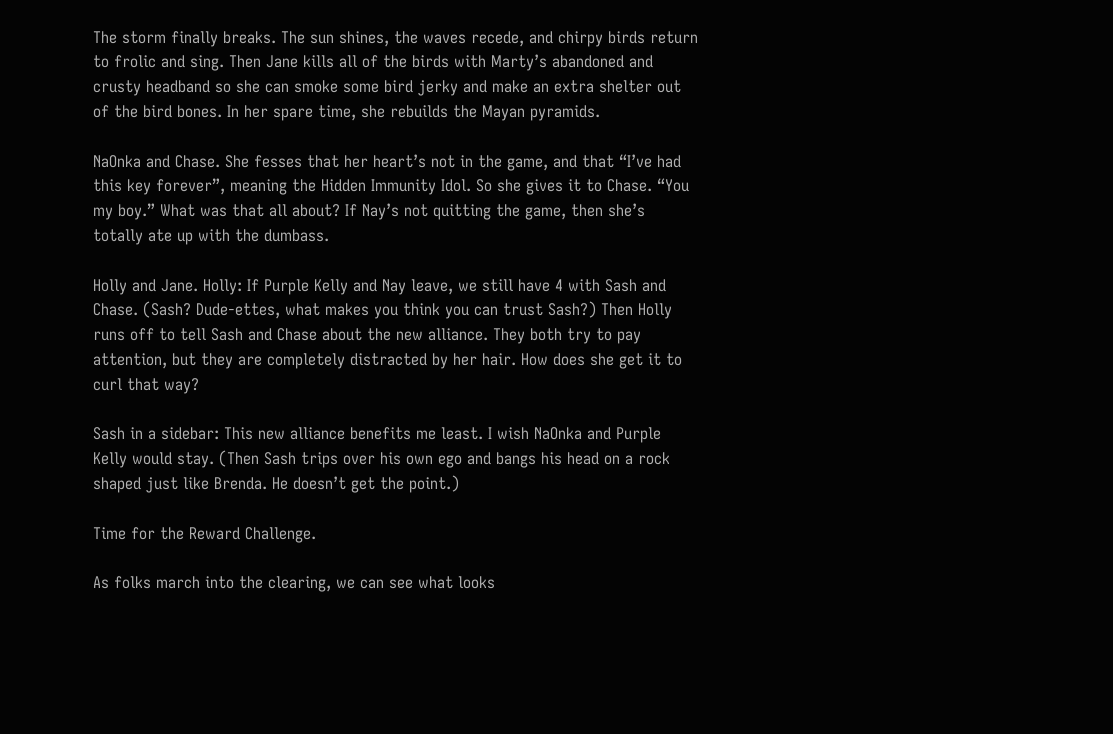The storm finally breaks. The sun shines, the waves recede, and chirpy birds return to frolic and sing. Then Jane kills all of the birds with Marty’s abandoned and crusty headband so she can smoke some bird jerky and make an extra shelter out of the bird bones. In her spare time, she rebuilds the Mayan pyramids.

NaOnka and Chase. She fesses that her heart’s not in the game, and that “I’ve had this key forever”, meaning the Hidden Immunity Idol. So she gives it to Chase. “You my boy.” What was that all about? If Nay’s not quitting the game, then she’s totally ate up with the dumbass.

Holly and Jane. Holly: If Purple Kelly and Nay leave, we still have 4 with Sash and Chase. (Sash? Dude-ettes, what makes you think you can trust Sash?) Then Holly runs off to tell Sash and Chase about the new alliance. They both try to pay attention, but they are completely distracted by her hair. How does she get it to curl that way?

Sash in a sidebar: This new alliance benefits me least. I wish NaOnka and Purple Kelly would stay. (Then Sash trips over his own ego and bangs his head on a rock shaped just like Brenda. He doesn’t get the point.)

Time for the Reward Challenge.

As folks march into the clearing, we can see what looks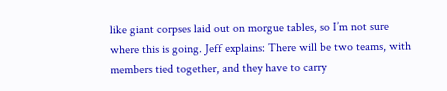like giant corpses laid out on morgue tables, so I’m not sure where this is going. Jeff explains: There will be two teams, with members tied together, and they have to carry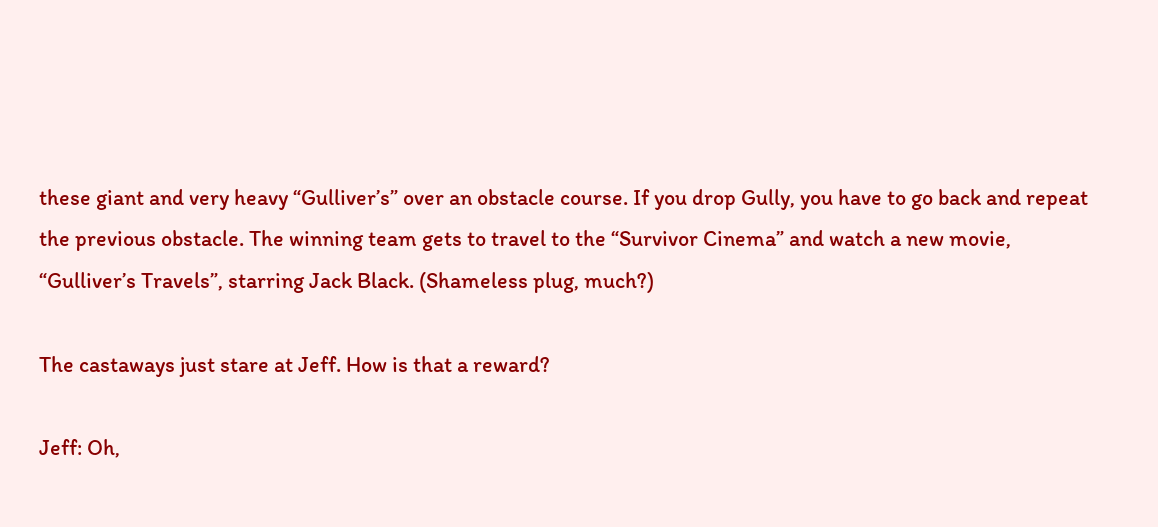these giant and very heavy “Gulliver’s” over an obstacle course. If you drop Gully, you have to go back and repeat the previous obstacle. The winning team gets to travel to the “Survivor Cinema” and watch a new movie, “Gulliver’s Travels”, starring Jack Black. (Shameless plug, much?)

The castaways just stare at Jeff. How is that a reward?

Jeff: Oh,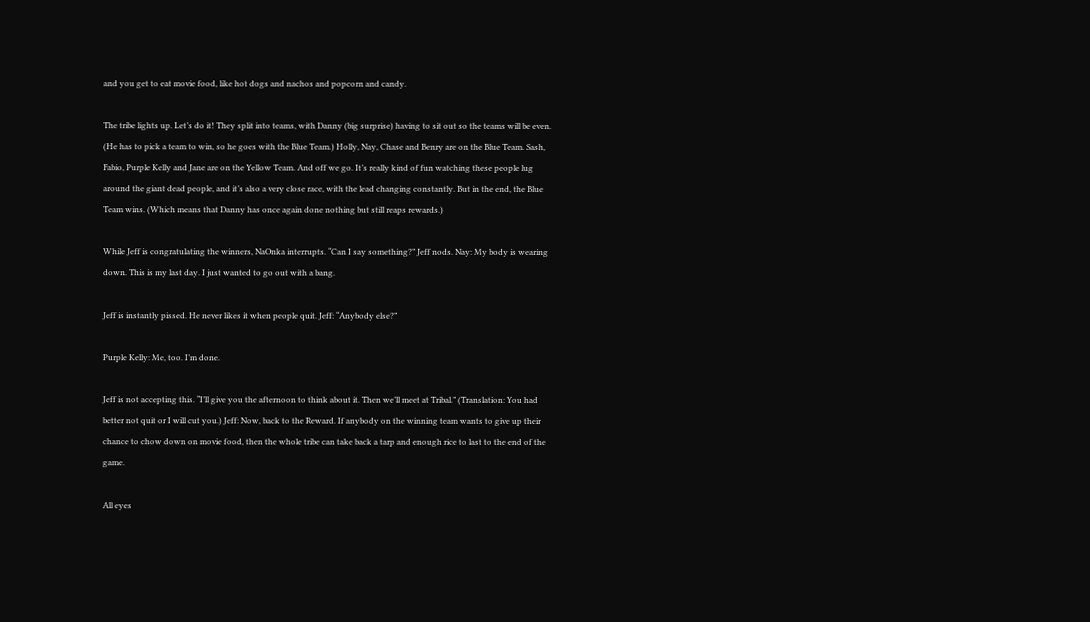and you get to eat movie food, like hot dogs and nachos and popcorn and candy.

The tribe lights up. Let’s do it! They split into teams, with Danny (big surprise) having to sit out so the teams will be even. (He has to pick a team to win, so he goes with the Blue Team.) Holly, Nay, Chase and Benry are on the Blue Team. Sash, Fabio, Purple Kelly and Jane are on the Yellow Team. And off we go. It’s really kind of fun watching these people lug around the giant dead people, and it’s also a very close race, with the lead changing constantly. But in the end, the Blue Team wins. (Which means that Danny has once again done nothing but still reaps rewards.)

While Jeff is congratulating the winners, NaOnka interrupts. “Can I say something?” Jeff nods. Nay: My body is wearing down. This is my last day. I just wanted to go out with a bang.

Jeff is instantly pissed. He never likes it when people quit. Jeff: “Anybody else?”

Purple Kelly: Me, too. I’m done.

Jeff is not accepting this. “I’ll give you the afternoon to think about it. Then we’ll meet at Tribal.” (Translation: You had better not quit or I will cut you.) Jeff: Now, back to the Reward. If anybody on the winning team wants to give up their chance to chow down on movie food, then the whole tribe can take back a tarp and enough rice to last to the end of the game.

All eyes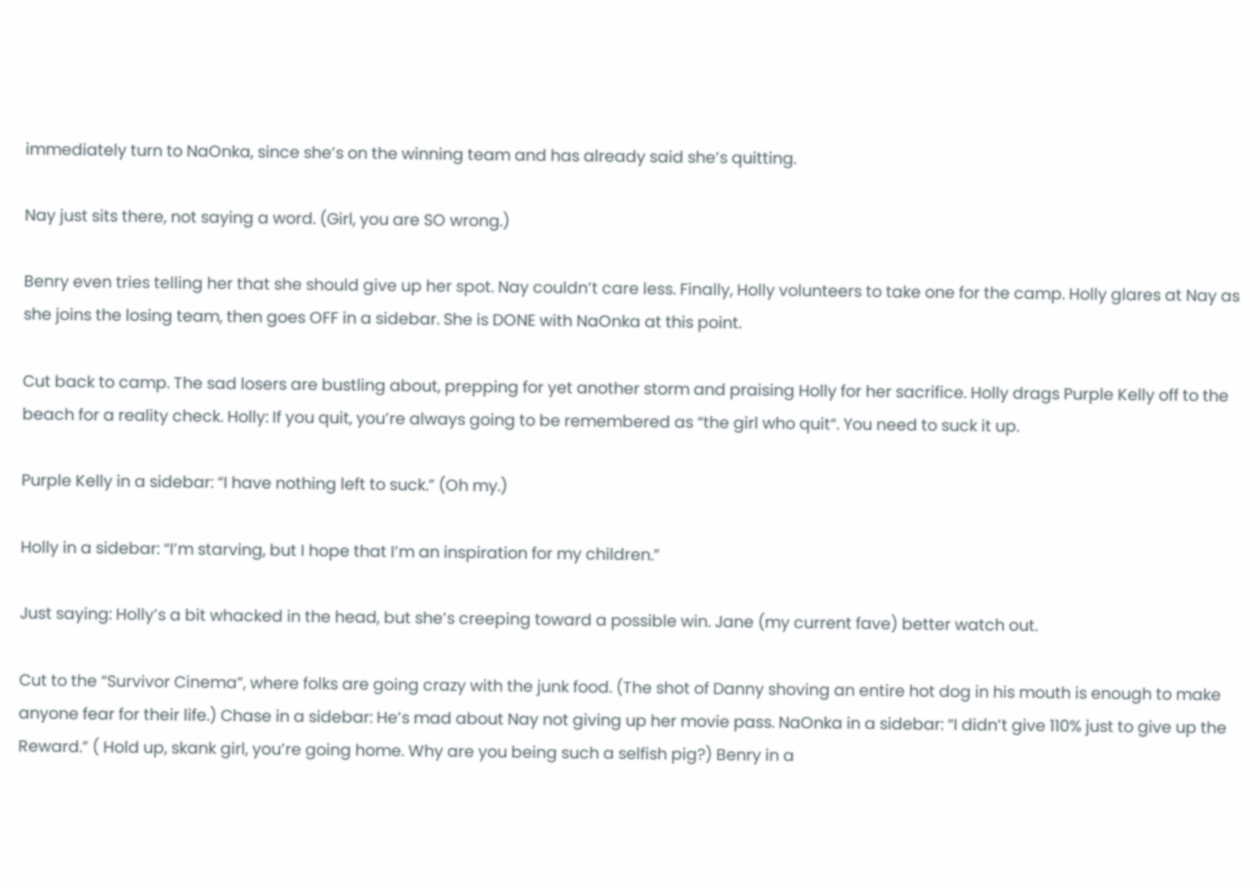immediately turn to NaOnka, since she’s on the winning team and has already said she’s quitting.

Nay just sits there, not saying a word. (Girl, you are SO wrong.)

Benry even tries telling her that she should give up her spot. Nay couldn’t care less. Finally, Holly volunteers to take one for the camp. Holly glares at Nay as she joins the losing team, then goes OFF in a sidebar. She is DONE with NaOnka at this point.

Cut back to camp. The sad losers are bustling about, prepping for yet another storm and praising Holly for her sacrifice. Holly drags Purple Kelly off to the beach for a reality check. Holly: If you quit, you’re always going to be remembered as “the girl who quit“. You need to suck it up.

Purple Kelly in a sidebar: “I have nothing left to suck.” (Oh my.)

Holly in a sidebar: “I’m starving, but I hope that I’m an inspiration for my children.”

Just saying: Holly’s a bit whacked in the head, but she’s creeping toward a possible win. Jane (my current fave) better watch out.

Cut to the “Survivor Cinema”, where folks are going crazy with the junk food. (The shot of Danny shoving an entire hot dog in his mouth is enough to make anyone fear for their life.) Chase in a sidebar: He’s mad about Nay not giving up her movie pass. NaOnka in a sidebar: “I didn’t give 110% just to give up the Reward.” ( Hold up, skank girl, you’re going home. Why are you being such a selfish pig?) Benry in a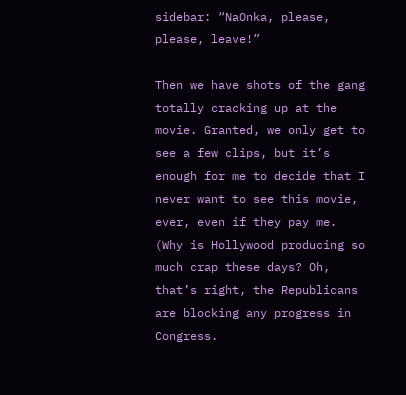sidebar: “NaOnka, please, please, leave!”

Then we have shots of the gang totally cracking up at the movie. Granted, we only get to see a few clips, but it’s enough for me to decide that I never want to see this movie, ever, even if they pay me. (Why is Hollywood producing so much crap these days? Oh, that’s right, the Republicans are blocking any progress in Congress.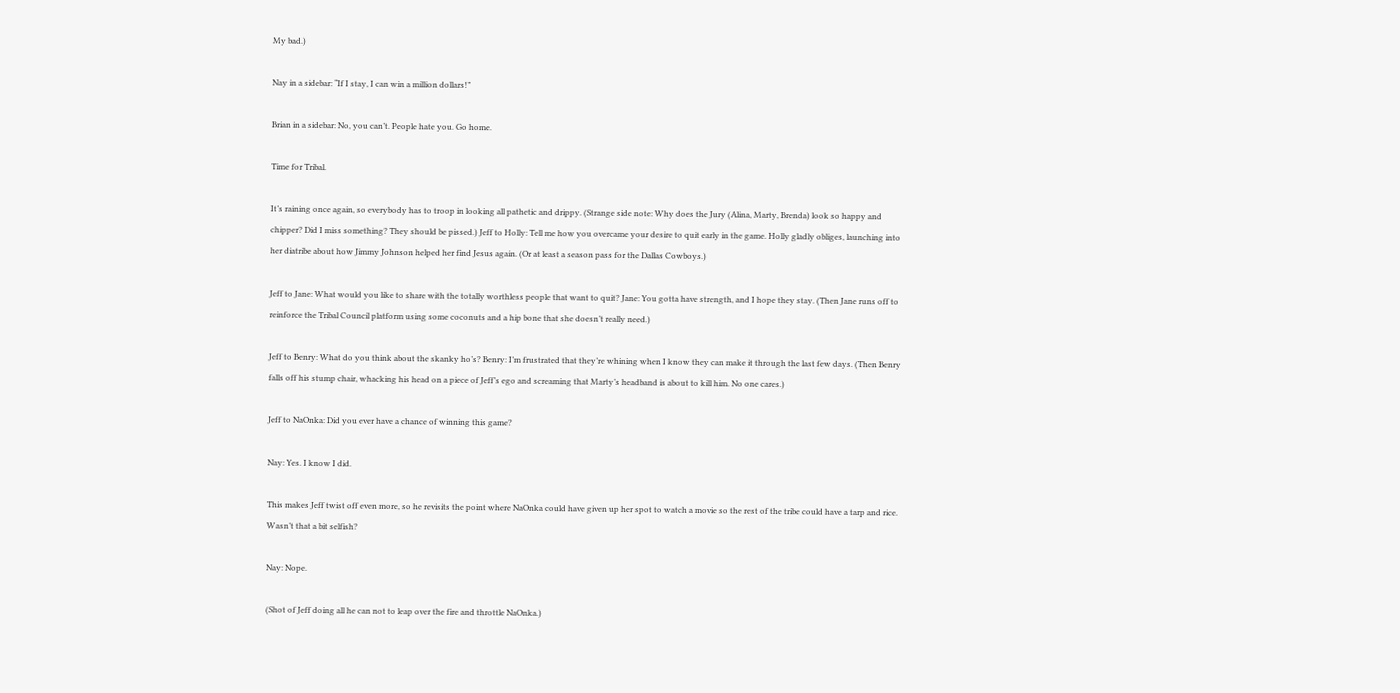My bad.)

Nay in a sidebar: “If I stay, I can win a million dollars!”

Brian in a sidebar: No, you can’t. People hate you. Go home.

Time for Tribal.

It’s raining once again, so everybody has to troop in looking all pathetic and drippy. (Strange side note: Why does the Jury (Alina, Marty, Brenda) look so happy and chipper? Did I miss something? They should be pissed.) Jeff to Holly: Tell me how you overcame your desire to quit early in the game. Holly gladly obliges, launching into her diatribe about how Jimmy Johnson helped her find Jesus again. (Or at least a season pass for the Dallas Cowboys.)

Jeff to Jane: What would you like to share with the totally worthless people that want to quit? Jane: You gotta have strength, and I hope they stay. (Then Jane runs off to reinforce the Tribal Council platform using some coconuts and a hip bone that she doesn’t really need.)

Jeff to Benry: What do you think about the skanky ho’s? Benry: I’m frustrated that they’re whining when I know they can make it through the last few days. (Then Benry falls off his stump chair, whacking his head on a piece of Jeff’s ego and screaming that Marty’s headband is about to kill him. No one cares.)

Jeff to NaOnka: Did you ever have a chance of winning this game?

Nay: Yes. I know I did.

This makes Jeff twist off even more, so he revisits the point where NaOnka could have given up her spot to watch a movie so the rest of the tribe could have a tarp and rice. Wasn’t that a bit selfish?

Nay: Nope.

(Shot of Jeff doing all he can not to leap over the fire and throttle NaOnka.)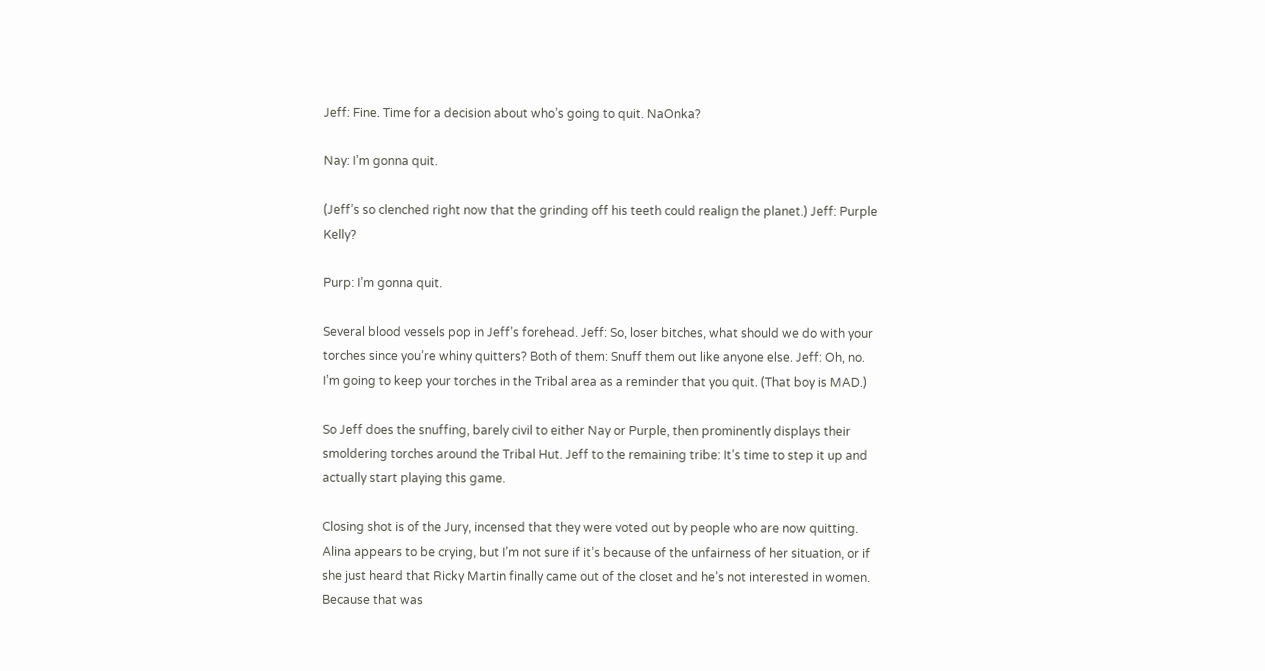Jeff: Fine. Time for a decision about who’s going to quit. NaOnka?

Nay: I’m gonna quit.

(Jeff’s so clenched right now that the grinding off his teeth could realign the planet.) Jeff: Purple Kelly?

Purp: I’m gonna quit.

Several blood vessels pop in Jeff’s forehead. Jeff: So, loser bitches, what should we do with your torches since you’re whiny quitters? Both of them: Snuff them out like anyone else. Jeff: Oh, no. I’m going to keep your torches in the Tribal area as a reminder that you quit. (That boy is MAD.)

So Jeff does the snuffing, barely civil to either Nay or Purple, then prominently displays their smoldering torches around the Tribal Hut. Jeff to the remaining tribe: It’s time to step it up and actually start playing this game.

Closing shot is of the Jury, incensed that they were voted out by people who are now quitting. Alina appears to be crying, but I’m not sure if it’s because of the unfairness of her situation, or if she just heard that Ricky Martin finally came out of the closet and he’s not interested in women. Because that was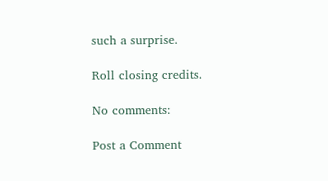such a surprise.

Roll closing credits.

No comments:

Post a Comment